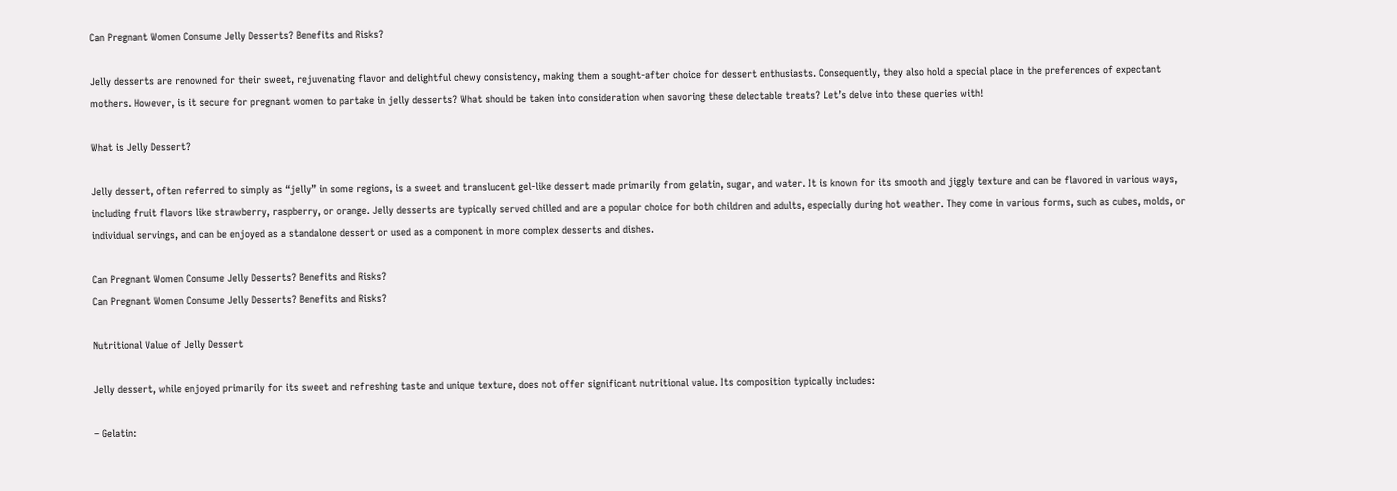Can Pregnant Women Consume Jelly Desserts? Benefits and Risks?

Jelly desserts are renowned for their sweet, rejuvenating flavor and delightful chewy consistency, making them a sought-after choice for dessert enthusiasts. Consequently, they also hold a special place in the preferences of expectant mothers. However, is it secure for pregnant women to partake in jelly desserts? What should be taken into consideration when savoring these delectable treats? Let’s delve into these queries with!

What is Jelly Dessert?

Jelly dessert, often referred to simply as “jelly” in some regions, is a sweet and translucent gel-like dessert made primarily from gelatin, sugar, and water. It is known for its smooth and jiggly texture and can be flavored in various ways, including fruit flavors like strawberry, raspberry, or orange. Jelly desserts are typically served chilled and are a popular choice for both children and adults, especially during hot weather. They come in various forms, such as cubes, molds, or individual servings, and can be enjoyed as a standalone dessert or used as a component in more complex desserts and dishes.

Can Pregnant Women Consume Jelly Desserts? Benefits and Risks?
Can Pregnant Women Consume Jelly Desserts? Benefits and Risks?

Nutritional Value of Jelly Dessert

Jelly dessert, while enjoyed primarily for its sweet and refreshing taste and unique texture, does not offer significant nutritional value. Its composition typically includes:

– Gelatin: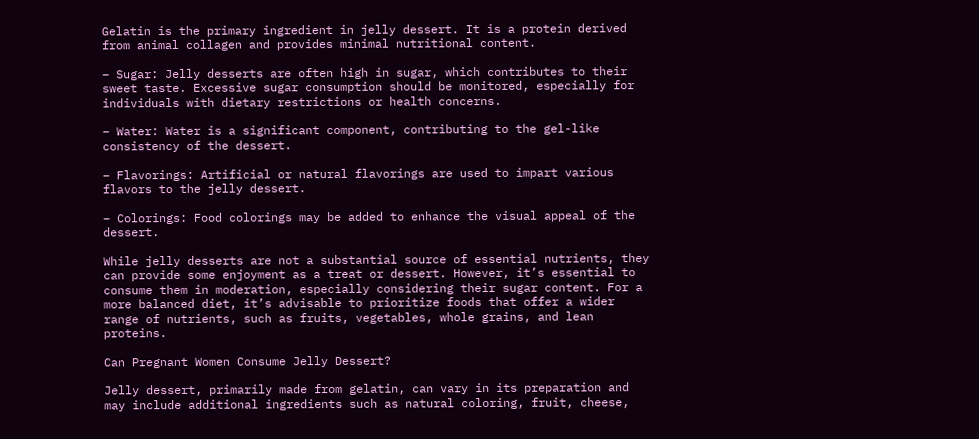Gelatin is the primary ingredient in jelly dessert. It is a protein derived from animal collagen and provides minimal nutritional content.

– Sugar: Jelly desserts are often high in sugar, which contributes to their sweet taste. Excessive sugar consumption should be monitored, especially for individuals with dietary restrictions or health concerns.

– Water: Water is a significant component, contributing to the gel-like consistency of the dessert.

– Flavorings: Artificial or natural flavorings are used to impart various flavors to the jelly dessert.

– Colorings: Food colorings may be added to enhance the visual appeal of the dessert.

While jelly desserts are not a substantial source of essential nutrients, they can provide some enjoyment as a treat or dessert. However, it’s essential to consume them in moderation, especially considering their sugar content. For a more balanced diet, it’s advisable to prioritize foods that offer a wider range of nutrients, such as fruits, vegetables, whole grains, and lean proteins.

Can Pregnant Women Consume Jelly Dessert?

Jelly dessert, primarily made from gelatin, can vary in its preparation and may include additional ingredients such as natural coloring, fruit, cheese,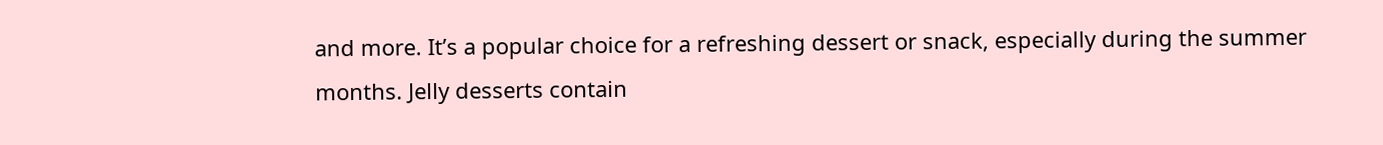and more. It’s a popular choice for a refreshing dessert or snack, especially during the summer months. Jelly desserts contain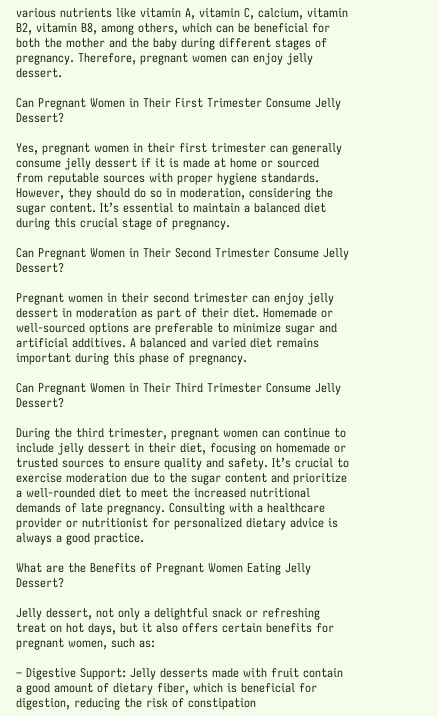various nutrients like vitamin A, vitamin C, calcium, vitamin B2, vitamin B8, among others, which can be beneficial for both the mother and the baby during different stages of pregnancy. Therefore, pregnant women can enjoy jelly dessert.

Can Pregnant Women in Their First Trimester Consume Jelly Dessert?

Yes, pregnant women in their first trimester can generally consume jelly dessert if it is made at home or sourced from reputable sources with proper hygiene standards. However, they should do so in moderation, considering the sugar content. It’s essential to maintain a balanced diet during this crucial stage of pregnancy.

Can Pregnant Women in Their Second Trimester Consume Jelly Dessert?

Pregnant women in their second trimester can enjoy jelly dessert in moderation as part of their diet. Homemade or well-sourced options are preferable to minimize sugar and artificial additives. A balanced and varied diet remains important during this phase of pregnancy.

Can Pregnant Women in Their Third Trimester Consume Jelly Dessert?

During the third trimester, pregnant women can continue to include jelly dessert in their diet, focusing on homemade or trusted sources to ensure quality and safety. It’s crucial to exercise moderation due to the sugar content and prioritize a well-rounded diet to meet the increased nutritional demands of late pregnancy. Consulting with a healthcare provider or nutritionist for personalized dietary advice is always a good practice.

What are the Benefits of Pregnant Women Eating Jelly Dessert?

Jelly dessert, not only a delightful snack or refreshing treat on hot days, but it also offers certain benefits for pregnant women, such as:

– Digestive Support: Jelly desserts made with fruit contain a good amount of dietary fiber, which is beneficial for digestion, reducing the risk of constipation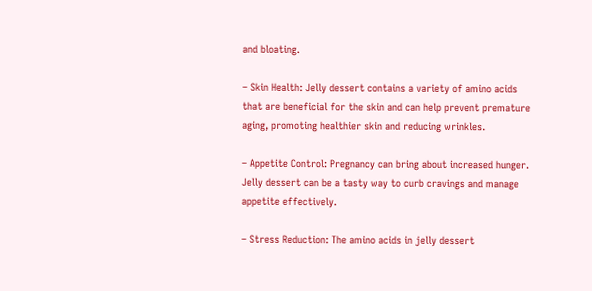and bloating.

– Skin Health: Jelly dessert contains a variety of amino acids that are beneficial for the skin and can help prevent premature aging, promoting healthier skin and reducing wrinkles.

– Appetite Control: Pregnancy can bring about increased hunger. Jelly dessert can be a tasty way to curb cravings and manage appetite effectively.

– Stress Reduction: The amino acids in jelly dessert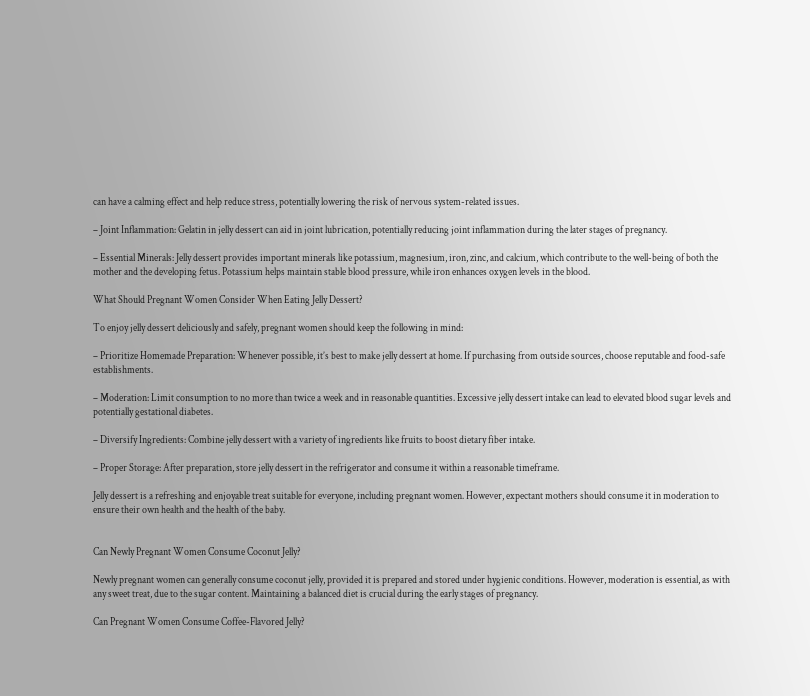can have a calming effect and help reduce stress, potentially lowering the risk of nervous system-related issues.

– Joint Inflammation: Gelatin in jelly dessert can aid in joint lubrication, potentially reducing joint inflammation during the later stages of pregnancy.

– Essential Minerals: Jelly dessert provides important minerals like potassium, magnesium, iron, zinc, and calcium, which contribute to the well-being of both the mother and the developing fetus. Potassium helps maintain stable blood pressure, while iron enhances oxygen levels in the blood.

What Should Pregnant Women Consider When Eating Jelly Dessert?

To enjoy jelly dessert deliciously and safely, pregnant women should keep the following in mind:

– Prioritize Homemade Preparation: Whenever possible, it’s best to make jelly dessert at home. If purchasing from outside sources, choose reputable and food-safe establishments.

– Moderation: Limit consumption to no more than twice a week and in reasonable quantities. Excessive jelly dessert intake can lead to elevated blood sugar levels and potentially gestational diabetes.

– Diversify Ingredients: Combine jelly dessert with a variety of ingredients like fruits to boost dietary fiber intake.

– Proper Storage: After preparation, store jelly dessert in the refrigerator and consume it within a reasonable timeframe.

Jelly dessert is a refreshing and enjoyable treat suitable for everyone, including pregnant women. However, expectant mothers should consume it in moderation to ensure their own health and the health of the baby.


Can Newly Pregnant Women Consume Coconut Jelly?

Newly pregnant women can generally consume coconut jelly, provided it is prepared and stored under hygienic conditions. However, moderation is essential, as with any sweet treat, due to the sugar content. Maintaining a balanced diet is crucial during the early stages of pregnancy.

Can Pregnant Women Consume Coffee-Flavored Jelly?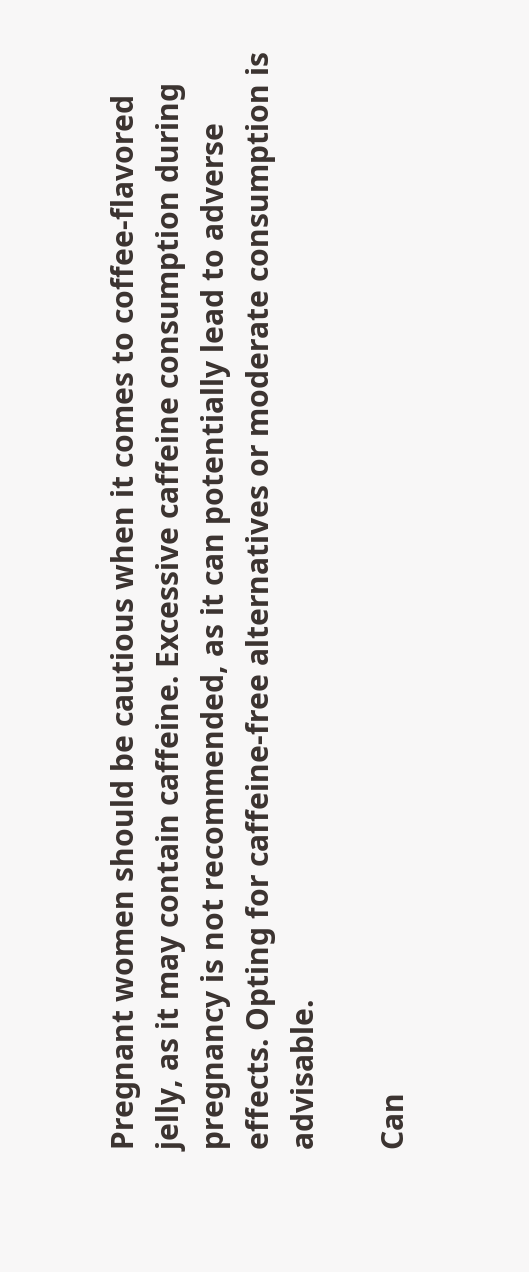Pregnant women should be cautious when it comes to coffee-flavored jelly, as it may contain caffeine. Excessive caffeine consumption during pregnancy is not recommended, as it can potentially lead to adverse effects. Opting for caffeine-free alternatives or moderate consumption is advisable.

Can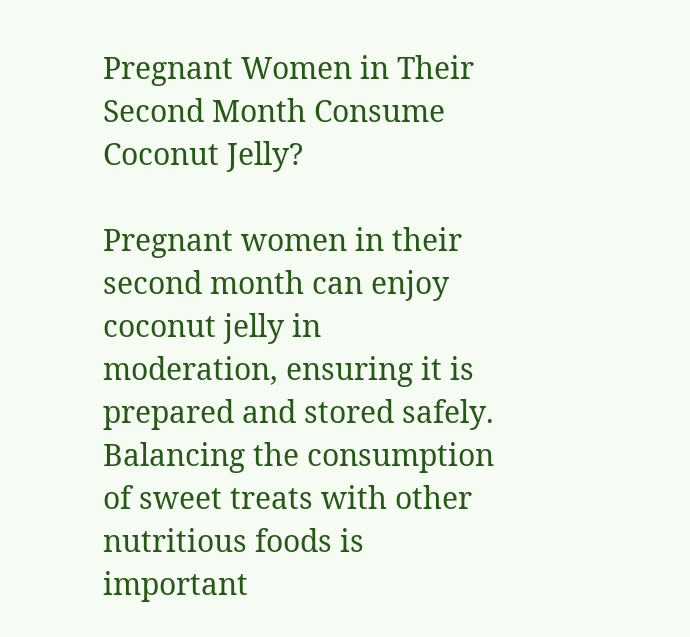Pregnant Women in Their Second Month Consume Coconut Jelly?

Pregnant women in their second month can enjoy coconut jelly in moderation, ensuring it is prepared and stored safely. Balancing the consumption of sweet treats with other nutritious foods is important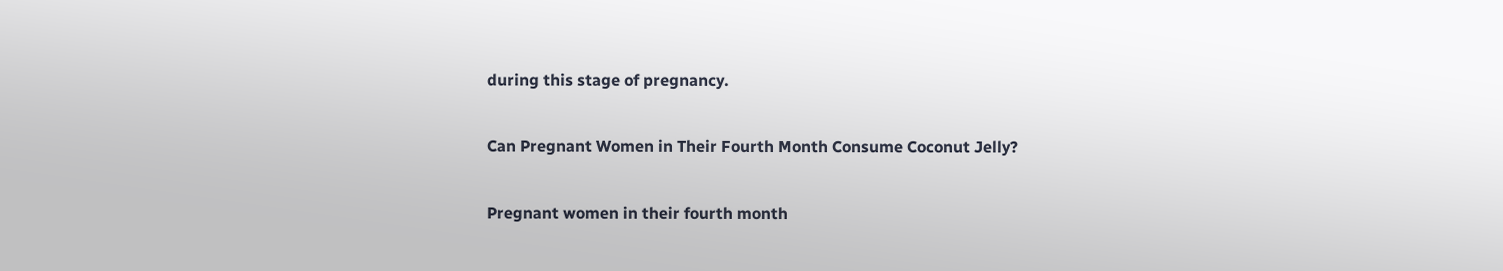during this stage of pregnancy.

Can Pregnant Women in Their Fourth Month Consume Coconut Jelly?

Pregnant women in their fourth month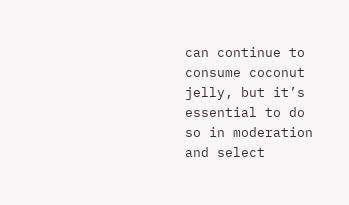can continue to consume coconut jelly, but it’s essential to do so in moderation and select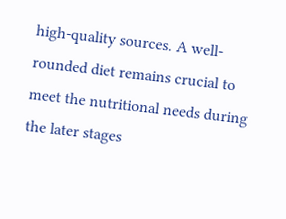high-quality sources. A well-rounded diet remains crucial to meet the nutritional needs during the later stages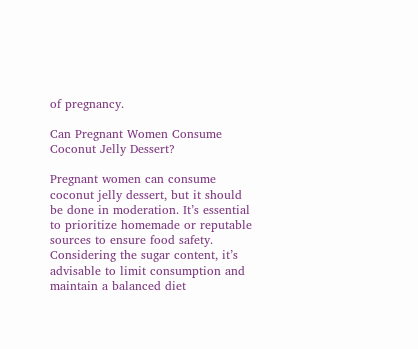of pregnancy.

Can Pregnant Women Consume Coconut Jelly Dessert?

Pregnant women can consume coconut jelly dessert, but it should be done in moderation. It’s essential to prioritize homemade or reputable sources to ensure food safety. Considering the sugar content, it’s advisable to limit consumption and maintain a balanced diet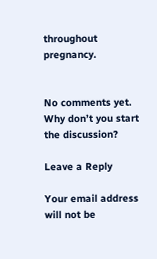throughout pregnancy.


No comments yet. Why don’t you start the discussion?

Leave a Reply

Your email address will not be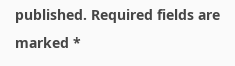published. Required fields are marked *